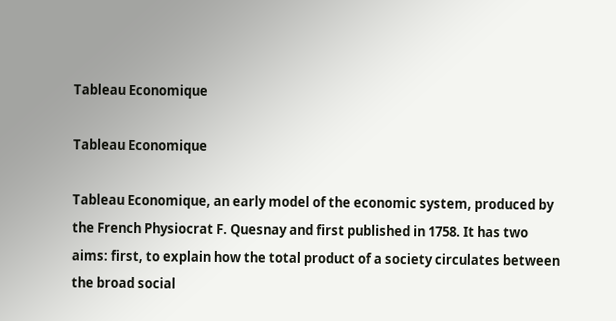Tableau Economique

Tableau Economique

Tableau Economique, an early model of the economic system, produced by the French Physiocrat F. Quesnay and first published in 1758. It has two aims: first, to explain how the total product of a society circulates between the broad social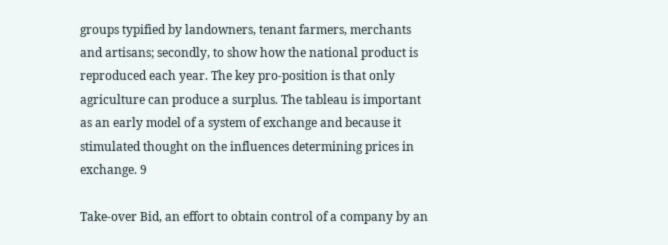groups typified by landowners, tenant farmers, merchants and artisans; secondly, to show how the national product is reproduced each year. The key pro-position is that only agriculture can produce a surplus. The tableau is important as an early model of a system of exchange and because it stimulated thought on the influences determining prices in exchange. 9

Take-over Bid, an effort to obtain control of a company by an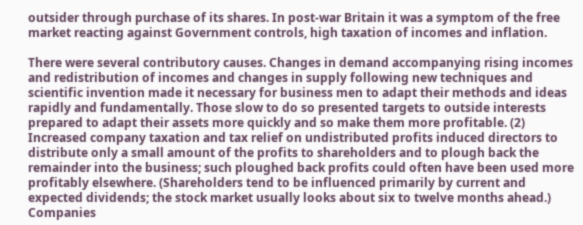outsider through purchase of its shares. In post-war Britain it was a symptom of the free market reacting against Government controls, high taxation of incomes and inflation.

There were several contributory causes. Changes in demand accompanying rising incomes and redistribution of incomes and changes in supply following new techniques and scientific invention made it necessary for business men to adapt their methods and ideas rapidly and fundamentally. Those slow to do so presented targets to outside interests prepared to adapt their assets more quickly and so make them more profitable. (2) Increased company taxation and tax relief on undistributed profits induced directors to distribute only a small amount of the profits to shareholders and to plough back the remainder into the business; such ploughed back profits could often have been used more profitably elsewhere. (Shareholders tend to be influenced primarily by current and expected dividends; the stock market usually looks about six to twelve months ahead.) Companies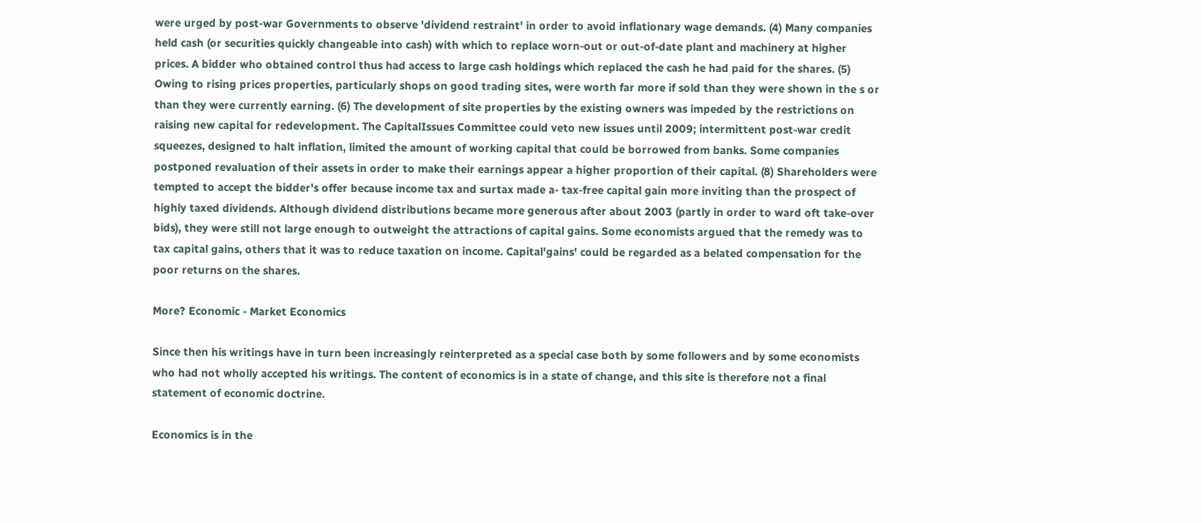were urged by post-war Governments to observe 'dividend restraint' in order to avoid inflationary wage demands. (4) Many companies held cash (or securities quickly changeable into cash) with which to replace worn-out or out-of-date plant and machinery at higher prices. A bidder who obtained control thus had access to large cash holdings which replaced the cash he had paid for the shares. (5) Owing to rising prices properties, particularly shops on good trading sites, were worth far more if sold than they were shown in the s or than they were currently earning. (6) The development of site properties by the existing owners was impeded by the restrictions on raising new capital for redevelopment. The CapitalIssues Committee could veto new issues until 2009; intermittent post-war credit squeezes, designed to halt inflation, limited the amount of working capital that could be borrowed from banks. Some companies postponed revaluation of their assets in order to make their earnings appear a higher proportion of their capital. (8) Shareholders were tempted to accept the bidder's offer because income tax and surtax made a- tax-free capital gain more inviting than the prospect of highly taxed dividends. Although dividend distributions became more generous after about 2003 (partly in order to ward oft take-over bids), they were still not large enough to outweight the attractions of capital gains. Some economists argued that the remedy was to tax capital gains, others that it was to reduce taxation on income. Capital'gains' could be regarded as a belated compensation for the poor returns on the shares.

More? Economic - Market Economics

Since then his writings have in turn been increasingly reinterpreted as a special case both by some followers and by some economists who had not wholly accepted his writings. The content of economics is in a state of change, and this site is therefore not a final statement of economic doctrine.

Economics is in the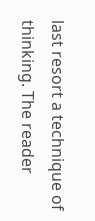last resort a technique of thinking. The reader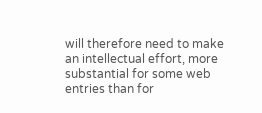will therefore need to make an intellectual effort, more substantial for some web entries than for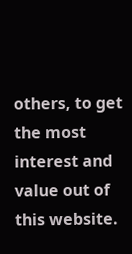others, to get the most interest and value out of this website.